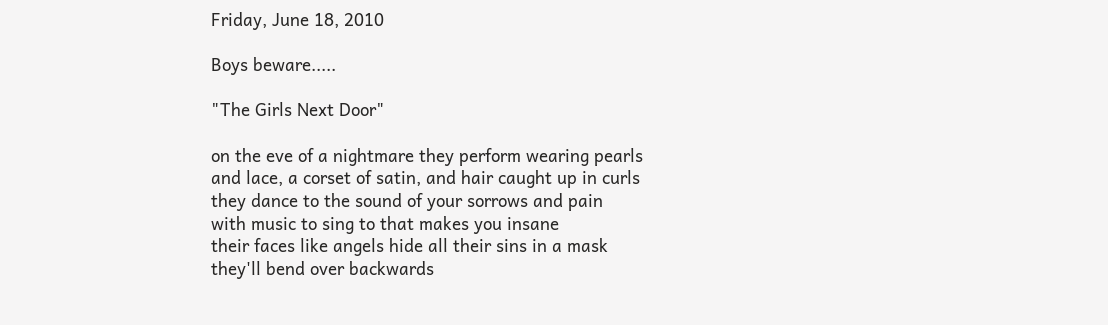Friday, June 18, 2010

Boys beware.....

"The Girls Next Door"

on the eve of a nightmare they perform wearing pearls
and lace, a corset of satin, and hair caught up in curls
they dance to the sound of your sorrows and pain
with music to sing to that makes you insane
their faces like angels hide all their sins in a mask
they'll bend over backwards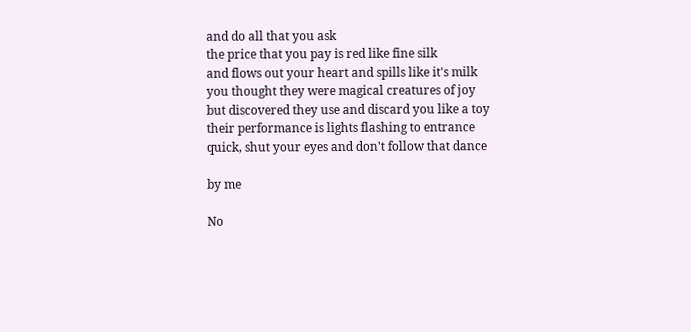and do all that you ask
the price that you pay is red like fine silk
and flows out your heart and spills like it's milk
you thought they were magical creatures of joy
but discovered they use and discard you like a toy
their performance is lights flashing to entrance
quick, shut your eyes and don't follow that dance

by me

No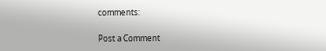comments:

Post a Comment